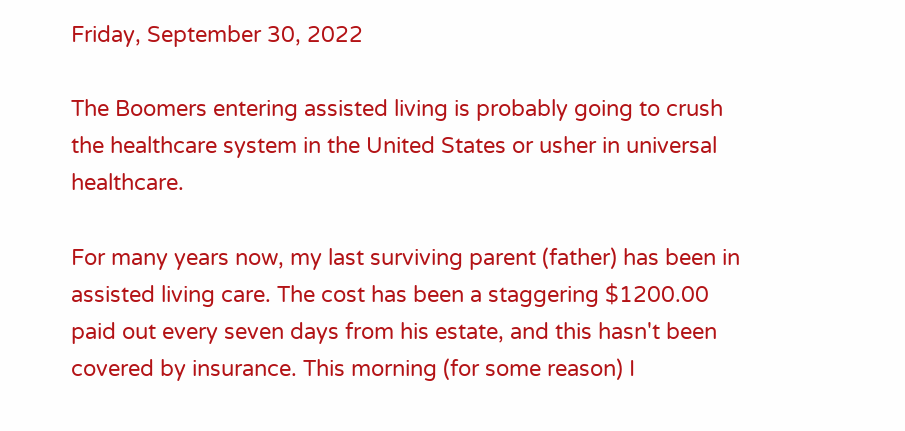Friday, September 30, 2022

The Boomers entering assisted living is probably going to crush the healthcare system in the United States or usher in universal healthcare.

For many years now, my last surviving parent (father) has been in assisted living care. The cost has been a staggering $1200.00 paid out every seven days from his estate, and this hasn't been covered by insurance. This morning (for some reason) I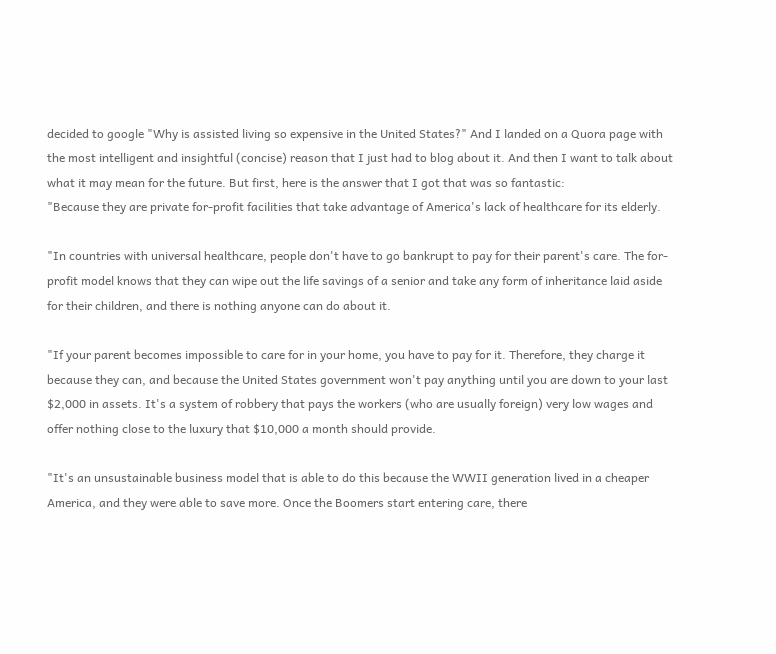decided to google "Why is assisted living so expensive in the United States?" And I landed on a Quora page with the most intelligent and insightful (concise) reason that I just had to blog about it. And then I want to talk about what it may mean for the future. But first, here is the answer that I got that was so fantastic:
"Because they are private for-profit facilities that take advantage of America's lack of healthcare for its elderly.

"In countries with universal healthcare, people don't have to go bankrupt to pay for their parent's care. The for-profit model knows that they can wipe out the life savings of a senior and take any form of inheritance laid aside for their children, and there is nothing anyone can do about it.

"If your parent becomes impossible to care for in your home, you have to pay for it. Therefore, they charge it because they can, and because the United States government won't pay anything until you are down to your last $2,000 in assets. It's a system of robbery that pays the workers (who are usually foreign) very low wages and offer nothing close to the luxury that $10,000 a month should provide.

"It's an unsustainable business model that is able to do this because the WWII generation lived in a cheaper America, and they were able to save more. Once the Boomers start entering care, there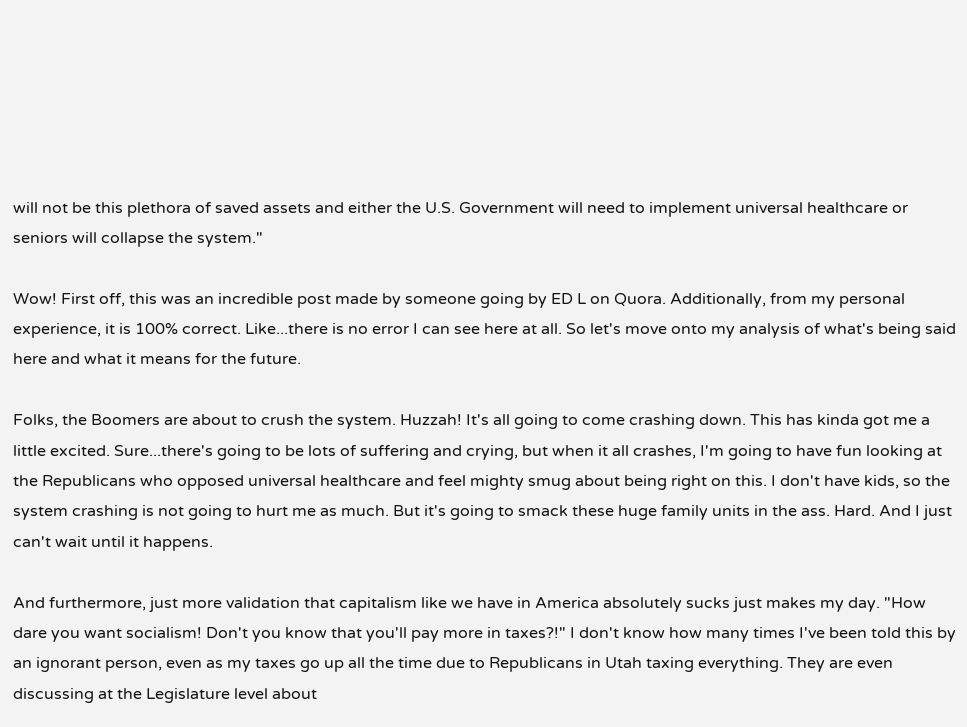will not be this plethora of saved assets and either the U.S. Government will need to implement universal healthcare or seniors will collapse the system."

Wow! First off, this was an incredible post made by someone going by ED L on Quora. Additionally, from my personal experience, it is 100% correct. Like...there is no error I can see here at all. So let's move onto my analysis of what's being said here and what it means for the future.

Folks, the Boomers are about to crush the system. Huzzah! It's all going to come crashing down. This has kinda got me a little excited. Sure...there's going to be lots of suffering and crying, but when it all crashes, I'm going to have fun looking at the Republicans who opposed universal healthcare and feel mighty smug about being right on this. I don't have kids, so the system crashing is not going to hurt me as much. But it's going to smack these huge family units in the ass. Hard. And I just can't wait until it happens.

And furthermore, just more validation that capitalism like we have in America absolutely sucks just makes my day. "How dare you want socialism! Don't you know that you'll pay more in taxes?!" I don't know how many times I've been told this by an ignorant person, even as my taxes go up all the time due to Republicans in Utah taxing everything. They are even discussing at the Legislature level about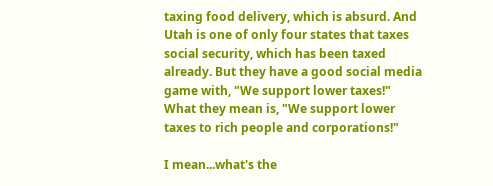taxing food delivery, which is absurd. And Utah is one of only four states that taxes social security, which has been taxed already. But they have a good social media game with, "We support lower taxes!" What they mean is, "We support lower taxes to rich people and corporations!"

I mean...what's the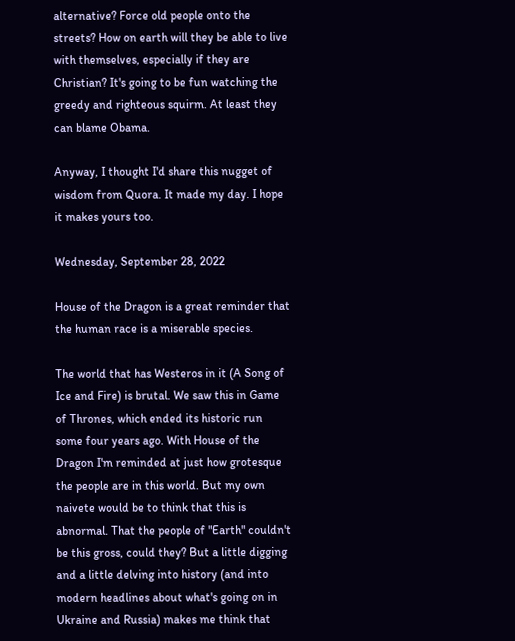alternative? Force old people onto the streets? How on earth will they be able to live with themselves, especially if they are Christian? It's going to be fun watching the greedy and righteous squirm. At least they can blame Obama.

Anyway, I thought I'd share this nugget of wisdom from Quora. It made my day. I hope it makes yours too.

Wednesday, September 28, 2022

House of the Dragon is a great reminder that the human race is a miserable species.

The world that has Westeros in it (A Song of Ice and Fire) is brutal. We saw this in Game of Thrones, which ended its historic run some four years ago. With House of the Dragon I'm reminded at just how grotesque the people are in this world. But my own naivete would be to think that this is abnormal. That the people of "Earth" couldn't be this gross, could they? But a little digging and a little delving into history (and into modern headlines about what's going on in Ukraine and Russia) makes me think that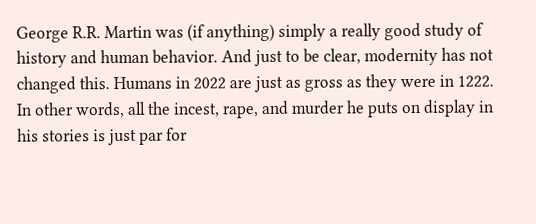George R.R. Martin was (if anything) simply a really good study of history and human behavior. And just to be clear, modernity has not changed this. Humans in 2022 are just as gross as they were in 1222. In other words, all the incest, rape, and murder he puts on display in his stories is just par for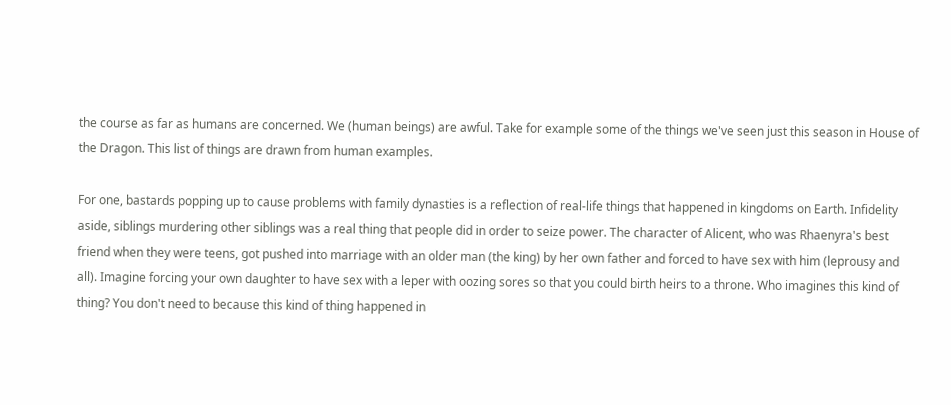the course as far as humans are concerned. We (human beings) are awful. Take for example some of the things we've seen just this season in House of the Dragon. This list of things are drawn from human examples.

For one, bastards popping up to cause problems with family dynasties is a reflection of real-life things that happened in kingdoms on Earth. Infidelity aside, siblings murdering other siblings was a real thing that people did in order to seize power. The character of Alicent, who was Rhaenyra's best friend when they were teens, got pushed into marriage with an older man (the king) by her own father and forced to have sex with him (leprousy and all). Imagine forcing your own daughter to have sex with a leper with oozing sores so that you could birth heirs to a throne. Who imagines this kind of thing? You don't need to because this kind of thing happened in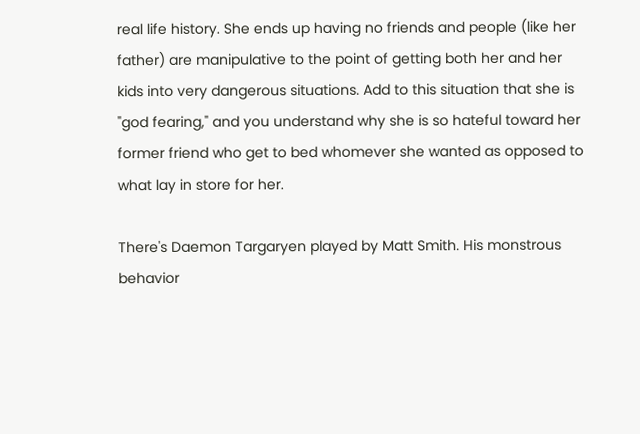real life history. She ends up having no friends and people (like her father) are manipulative to the point of getting both her and her kids into very dangerous situations. Add to this situation that she is "god fearing," and you understand why she is so hateful toward her former friend who get to bed whomever she wanted as opposed to what lay in store for her.

There's Daemon Targaryen played by Matt Smith. His monstrous behavior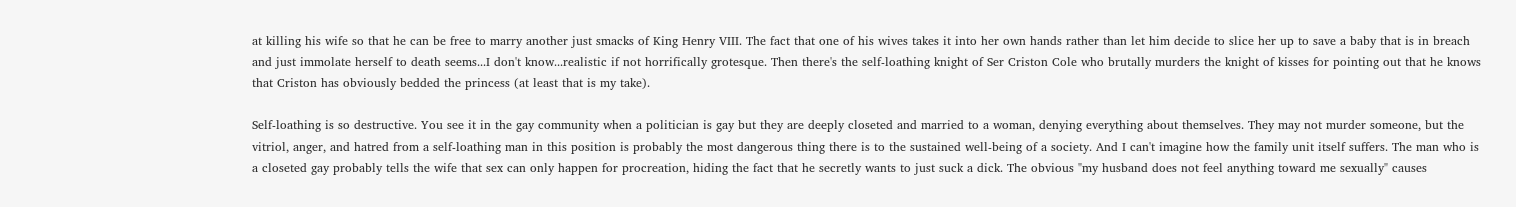at killing his wife so that he can be free to marry another just smacks of King Henry VIII. The fact that one of his wives takes it into her own hands rather than let him decide to slice her up to save a baby that is in breach and just immolate herself to death seems...I don't know...realistic if not horrifically grotesque. Then there's the self-loathing knight of Ser Criston Cole who brutally murders the knight of kisses for pointing out that he knows that Criston has obviously bedded the princess (at least that is my take).

Self-loathing is so destructive. You see it in the gay community when a politician is gay but they are deeply closeted and married to a woman, denying everything about themselves. They may not murder someone, but the vitriol, anger, and hatred from a self-loathing man in this position is probably the most dangerous thing there is to the sustained well-being of a society. And I can't imagine how the family unit itself suffers. The man who is a closeted gay probably tells the wife that sex can only happen for procreation, hiding the fact that he secretly wants to just suck a dick. The obvious "my husband does not feel anything toward me sexually" causes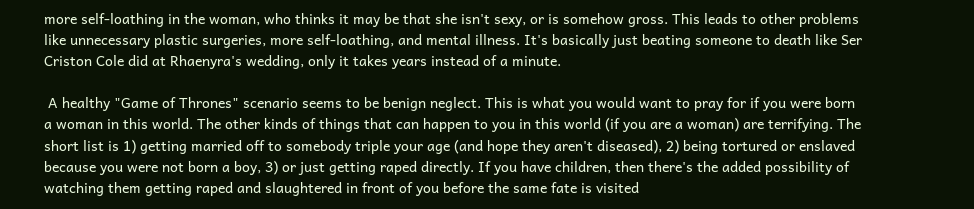more self-loathing in the woman, who thinks it may be that she isn't sexy, or is somehow gross. This leads to other problems like unnecessary plastic surgeries, more self-loathing, and mental illness. It's basically just beating someone to death like Ser Criston Cole did at Rhaenyra's wedding, only it takes years instead of a minute.

 A healthy "Game of Thrones" scenario seems to be benign neglect. This is what you would want to pray for if you were born a woman in this world. The other kinds of things that can happen to you in this world (if you are a woman) are terrifying. The short list is 1) getting married off to somebody triple your age (and hope they aren't diseased), 2) being tortured or enslaved because you were not born a boy, 3) or just getting raped directly. If you have children, then there's the added possibility of watching them getting raped and slaughtered in front of you before the same fate is visited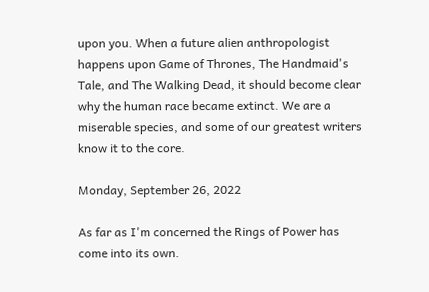upon you. When a future alien anthropologist happens upon Game of Thrones, The Handmaid's Tale, and The Walking Dead, it should become clear why the human race became extinct. We are a miserable species, and some of our greatest writers know it to the core.

Monday, September 26, 2022

As far as I'm concerned the Rings of Power has come into its own.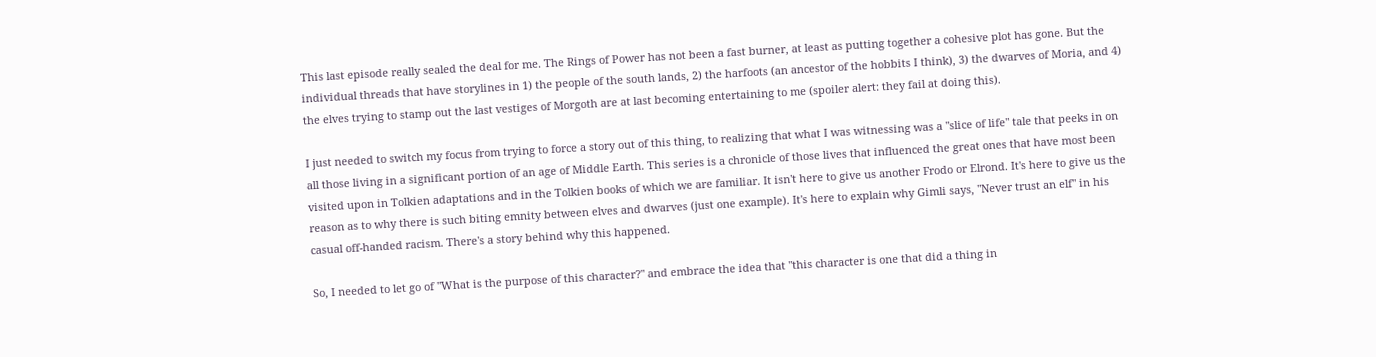This last episode really sealed the deal for me. The Rings of Power has not been a fast burner, at least as putting together a cohesive plot has gone. But the individual threads that have storylines in 1) the people of the south lands, 2) the harfoots (an ancestor of the hobbits I think), 3) the dwarves of Moria, and 4) the elves trying to stamp out the last vestiges of Morgoth are at last becoming entertaining to me (spoiler alert: they fail at doing this).

I just needed to switch my focus from trying to force a story out of this thing, to realizing that what I was witnessing was a "slice of life" tale that peeks in on all those living in a significant portion of an age of Middle Earth. This series is a chronicle of those lives that influenced the great ones that have most been visited upon in Tolkien adaptations and in the Tolkien books of which we are familiar. It isn't here to give us another Frodo or Elrond. It's here to give us the reason as to why there is such biting emnity between elves and dwarves (just one example). It's here to explain why Gimli says, "Never trust an elf" in his casual off-handed racism. There's a story behind why this happened.

So, I needed to let go of "What is the purpose of this character?" and embrace the idea that "this character is one that did a thing in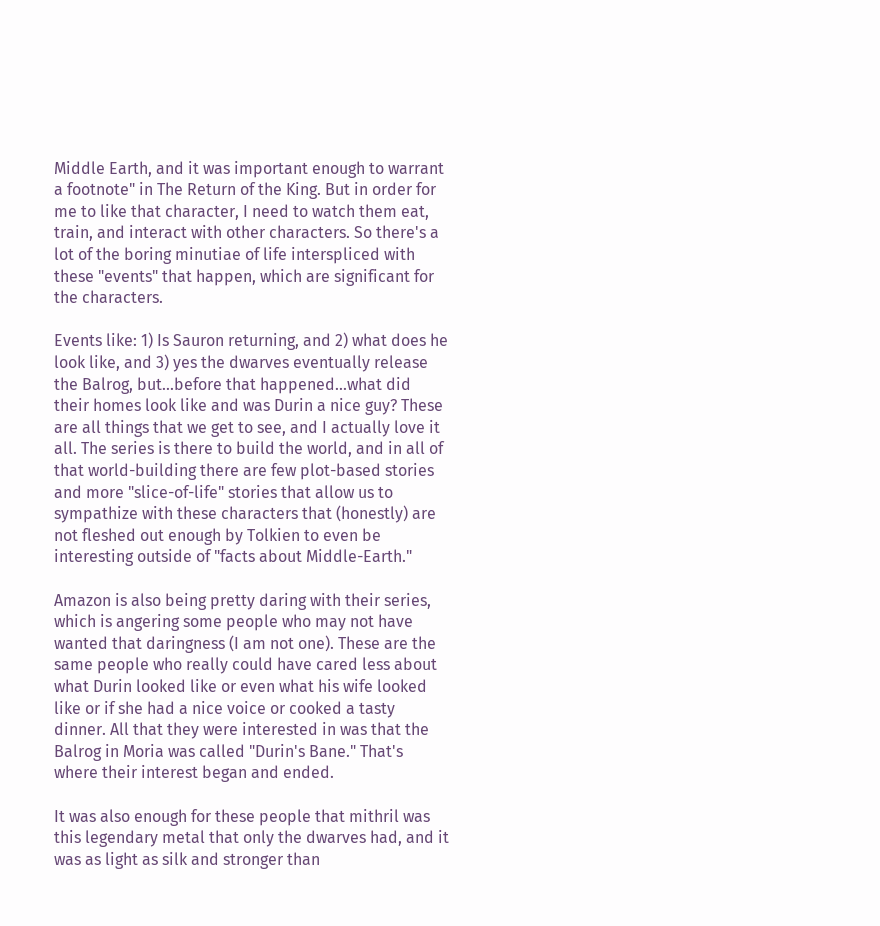Middle Earth, and it was important enough to warrant a footnote" in The Return of the King. But in order for me to like that character, I need to watch them eat, train, and interact with other characters. So there's a lot of the boring minutiae of life interspliced with these "events" that happen, which are significant for the characters.

Events like: 1) Is Sauron returning, and 2) what does he look like, and 3) yes the dwarves eventually release the Balrog, but...before that happened...what did their homes look like and was Durin a nice guy? These are all things that we get to see, and I actually love it all. The series is there to build the world, and in all of that world-building there are few plot-based stories and more "slice-of-life" stories that allow us to sympathize with these characters that (honestly) are not fleshed out enough by Tolkien to even be interesting outside of "facts about Middle-Earth."

Amazon is also being pretty daring with their series, which is angering some people who may not have wanted that daringness (I am not one). These are the same people who really could have cared less about what Durin looked like or even what his wife looked like or if she had a nice voice or cooked a tasty dinner. All that they were interested in was that the Balrog in Moria was called "Durin's Bane." That's where their interest began and ended.

It was also enough for these people that mithril was this legendary metal that only the dwarves had, and it was as light as silk and stronger than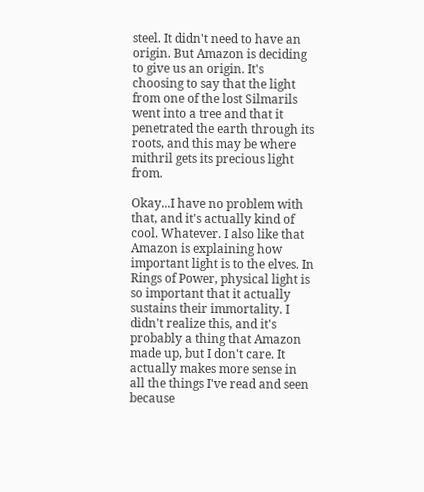steel. It didn't need to have an origin. But Amazon is deciding to give us an origin. It's choosing to say that the light from one of the lost Silmarils went into a tree and that it penetrated the earth through its roots, and this may be where mithril gets its precious light from.

Okay...I have no problem with that, and it's actually kind of cool. Whatever. I also like that Amazon is explaining how important light is to the elves. In Rings of Power, physical light is so important that it actually sustains their immortality. I didn't realize this, and it's probably a thing that Amazon made up, but I don't care. It actually makes more sense in all the things I've read and seen because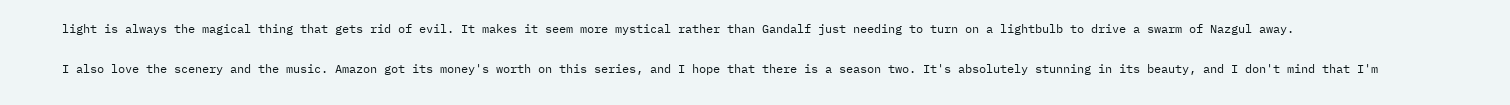light is always the magical thing that gets rid of evil. It makes it seem more mystical rather than Gandalf just needing to turn on a lightbulb to drive a swarm of Nazgul away.

I also love the scenery and the music. Amazon got its money's worth on this series, and I hope that there is a season two. It's absolutely stunning in its beauty, and I don't mind that I'm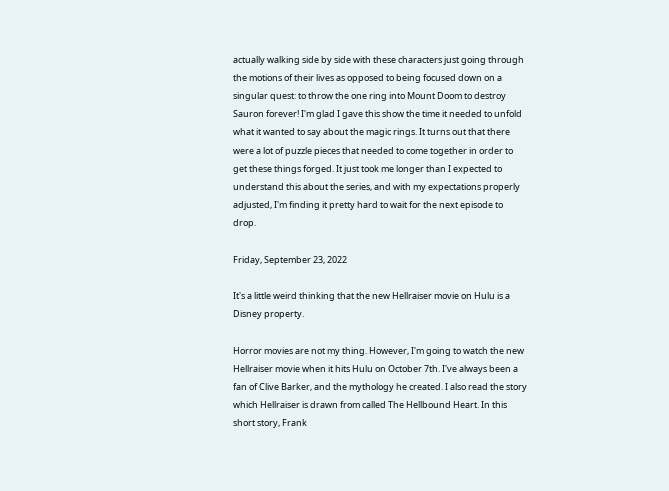actually walking side by side with these characters just going through the motions of their lives as opposed to being focused down on a singular quest: to throw the one ring into Mount Doom to destroy Sauron forever! I'm glad I gave this show the time it needed to unfold what it wanted to say about the magic rings. It turns out that there were a lot of puzzle pieces that needed to come together in order to get these things forged. It just took me longer than I expected to understand this about the series, and with my expectations properly adjusted, I'm finding it pretty hard to wait for the next episode to drop.

Friday, September 23, 2022

It's a little weird thinking that the new Hellraiser movie on Hulu is a Disney property.

Horror movies are not my thing. However, I'm going to watch the new Hellraiser movie when it hits Hulu on October 7th. I've always been a fan of Clive Barker, and the mythology he created. I also read the story which Hellraiser is drawn from called The Hellbound Heart. In this short story, Frank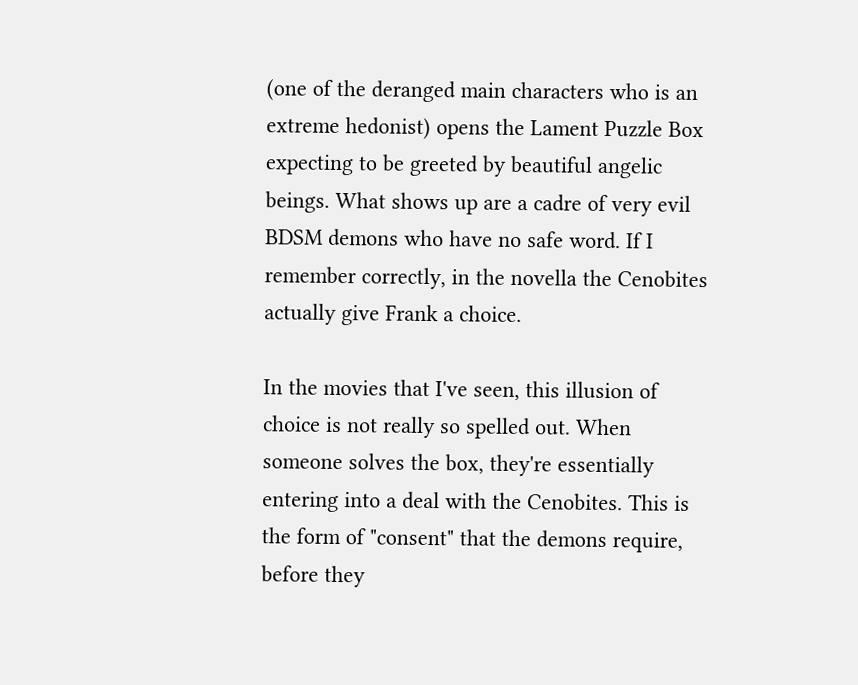(one of the deranged main characters who is an extreme hedonist) opens the Lament Puzzle Box expecting to be greeted by beautiful angelic beings. What shows up are a cadre of very evil BDSM demons who have no safe word. If I remember correctly, in the novella the Cenobites actually give Frank a choice.

In the movies that I've seen, this illusion of choice is not really so spelled out. When someone solves the box, they're essentially entering into a deal with the Cenobites. This is the form of "consent" that the demons require, before they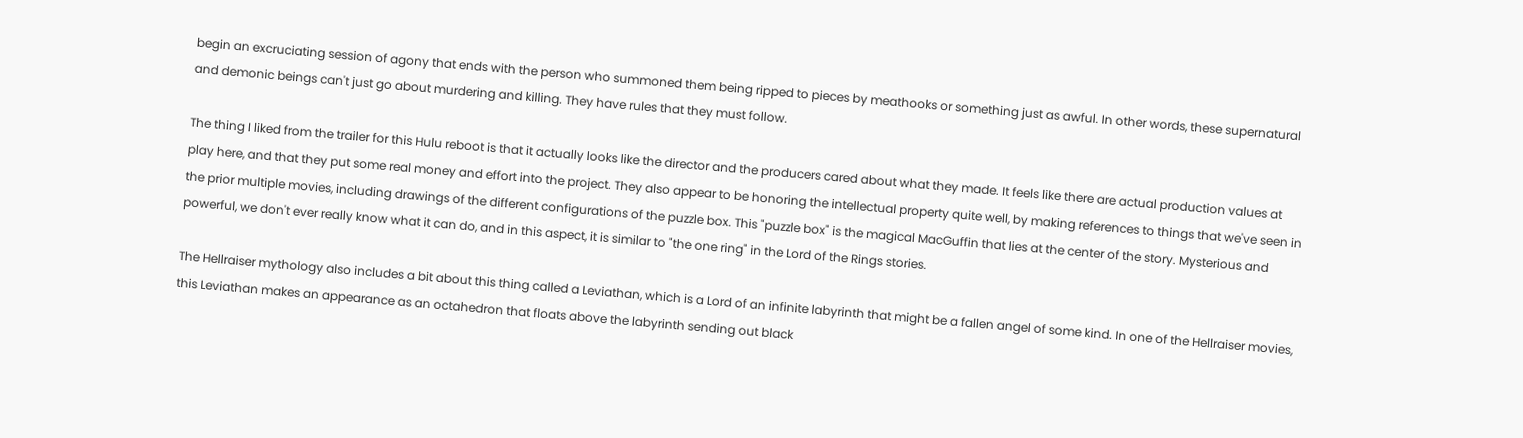begin an excruciating session of agony that ends with the person who summoned them being ripped to pieces by meathooks or something just as awful. In other words, these supernatural and demonic beings can't just go about murdering and killing. They have rules that they must follow.

The thing I liked from the trailer for this Hulu reboot is that it actually looks like the director and the producers cared about what they made. It feels like there are actual production values at play here, and that they put some real money and effort into the project. They also appear to be honoring the intellectual property quite well, by making references to things that we've seen in the prior multiple movies, including drawings of the different configurations of the puzzle box. This "puzzle box" is the magical MacGuffin that lies at the center of the story. Mysterious and powerful, we don't ever really know what it can do, and in this aspect, it is similar to "the one ring" in the Lord of the Rings stories.

The Hellraiser mythology also includes a bit about this thing called a Leviathan, which is a Lord of an infinite labyrinth that might be a fallen angel of some kind. In one of the Hellraiser movies, this Leviathan makes an appearance as an octahedron that floats above the labyrinth sending out black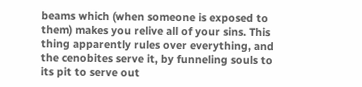beams which (when someone is exposed to them) makes you relive all of your sins. This thing apparently rules over everything, and the cenobites serve it, by funneling souls to its pit to serve out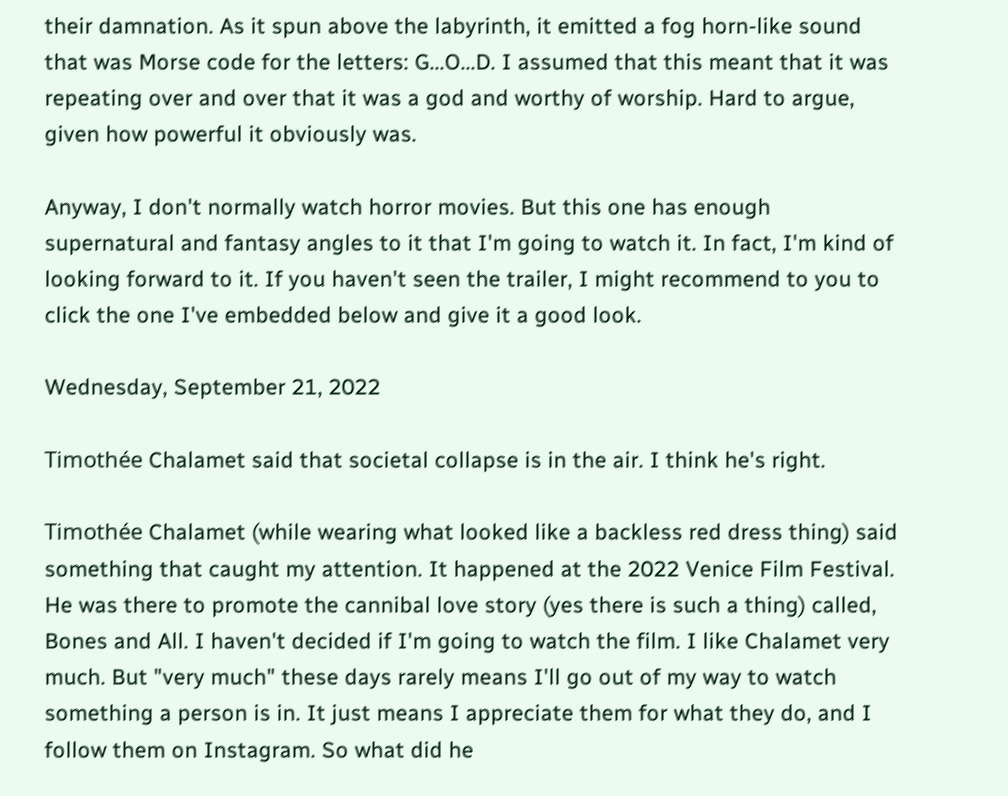their damnation. As it spun above the labyrinth, it emitted a fog horn-like sound that was Morse code for the letters: G...O...D. I assumed that this meant that it was repeating over and over that it was a god and worthy of worship. Hard to argue, given how powerful it obviously was.

Anyway, I don't normally watch horror movies. But this one has enough supernatural and fantasy angles to it that I'm going to watch it. In fact, I'm kind of looking forward to it. If you haven't seen the trailer, I might recommend to you to click the one I've embedded below and give it a good look.

Wednesday, September 21, 2022

Timothée Chalamet said that societal collapse is in the air. I think he's right.

Timothée Chalamet (while wearing what looked like a backless red dress thing) said something that caught my attention. It happened at the 2022 Venice Film Festival. He was there to promote the cannibal love story (yes there is such a thing) called, Bones and All. I haven't decided if I'm going to watch the film. I like Chalamet very much. But "very much" these days rarely means I'll go out of my way to watch something a person is in. It just means I appreciate them for what they do, and I follow them on Instagram. So what did he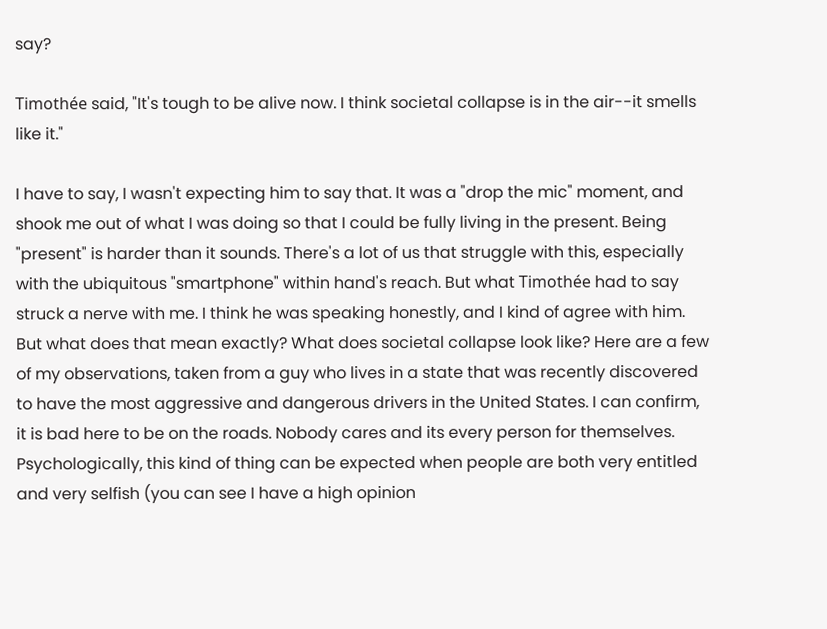say?

Timothée said, "It's tough to be alive now. I think societal collapse is in the air--it smells like it."

I have to say, I wasn't expecting him to say that. It was a "drop the mic" moment, and shook me out of what I was doing so that I could be fully living in the present. Being "present" is harder than it sounds. There's a lot of us that struggle with this, especially with the ubiquitous "smartphone" within hand's reach. But what Timothée had to say struck a nerve with me. I think he was speaking honestly, and I kind of agree with him. But what does that mean exactly? What does societal collapse look like? Here are a few of my observations, taken from a guy who lives in a state that was recently discovered to have the most aggressive and dangerous drivers in the United States. I can confirm, it is bad here to be on the roads. Nobody cares and its every person for themselves. Psychologically, this kind of thing can be expected when people are both very entitled and very selfish (you can see I have a high opinion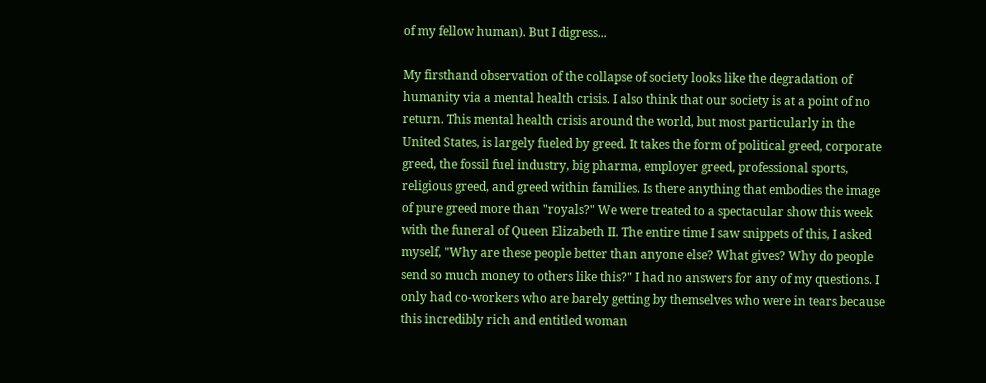of my fellow human). But I digress...

My firsthand observation of the collapse of society looks like the degradation of humanity via a mental health crisis. I also think that our society is at a point of no return. This mental health crisis around the world, but most particularly in the United States, is largely fueled by greed. It takes the form of political greed, corporate greed, the fossil fuel industry, big pharma, employer greed, professional sports, religious greed, and greed within families. Is there anything that embodies the image of pure greed more than "royals?" We were treated to a spectacular show this week with the funeral of Queen Elizabeth II. The entire time I saw snippets of this, I asked myself, "Why are these people better than anyone else? What gives? Why do people send so much money to others like this?" I had no answers for any of my questions. I only had co-workers who are barely getting by themselves who were in tears because this incredibly rich and entitled woman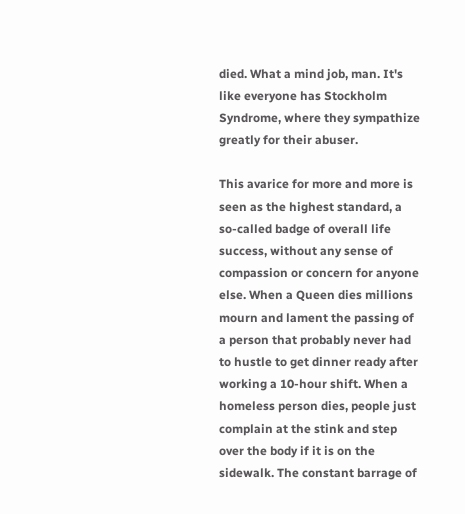died. What a mind job, man. It's like everyone has Stockholm Syndrome, where they sympathize greatly for their abuser.

This avarice for more and more is seen as the highest standard, a so-called badge of overall life success, without any sense of compassion or concern for anyone else. When a Queen dies millions mourn and lament the passing of a person that probably never had to hustle to get dinner ready after working a 10-hour shift. When a homeless person dies, people just complain at the stink and step over the body if it is on the sidewalk. The constant barrage of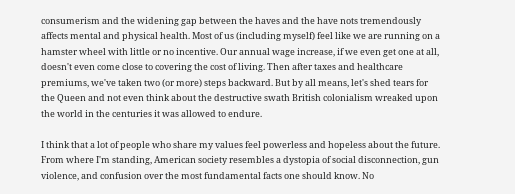consumerism and the widening gap between the haves and the have nots tremendously affects mental and physical health. Most of us (including myself) feel like we are running on a hamster wheel with little or no incentive. Our annual wage increase, if we even get one at all, doesn't even come close to covering the cost of living. Then after taxes and healthcare premiums, we've taken two (or more) steps backward. But by all means, let's shed tears for the Queen and not even think about the destructive swath British colonialism wreaked upon the world in the centuries it was allowed to endure.

I think that a lot of people who share my values feel powerless and hopeless about the future. From where I'm standing, American society resembles a dystopia of social disconnection, gun violence, and confusion over the most fundamental facts one should know. No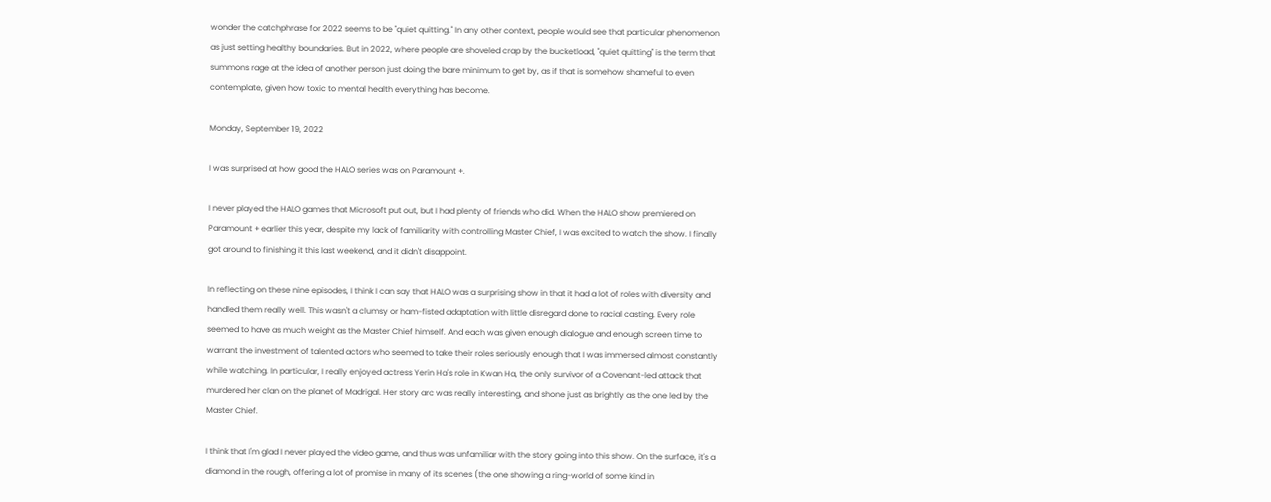wonder the catchphrase for 2022 seems to be "quiet quitting." In any other context, people would see that particular phenomenon as just setting healthy boundaries. But in 2022, where people are shoveled crap by the bucketload, "quiet quitting" is the term that summons rage at the idea of another person just doing the bare minimum to get by, as if that is somehow shameful to even contemplate, given how toxic to mental health everything has become.

Monday, September 19, 2022

I was surprised at how good the HALO series was on Paramount +.

I never played the HALO games that Microsoft put out, but I had plenty of friends who did. When the HALO show premiered on Paramount + earlier this year, despite my lack of familiarity with controlling Master Chief, I was excited to watch the show. I finally got around to finishing it this last weekend, and it didn't disappoint.

In reflecting on these nine episodes, I think I can say that HALO was a surprising show in that it had a lot of roles with diversity and handled them really well. This wasn't a clumsy or ham-fisted adaptation with little disregard done to racial casting. Every role seemed to have as much weight as the Master Chief himself. And each was given enough dialogue and enough screen time to warrant the investment of talented actors who seemed to take their roles seriously enough that I was immersed almost constantly while watching. In particular, I really enjoyed actress Yerin Ha's role in Kwan Ha, the only survivor of a Covenant-led attack that murdered her clan on the planet of Madrigal. Her story arc was really interesting, and shone just as brightly as the one led by the Master Chief.

I think that I'm glad I never played the video game, and thus was unfamiliar with the story going into this show. On the surface, it's a diamond in the rough, offering a lot of promise in many of its scenes (the one showing a ring-world of some kind in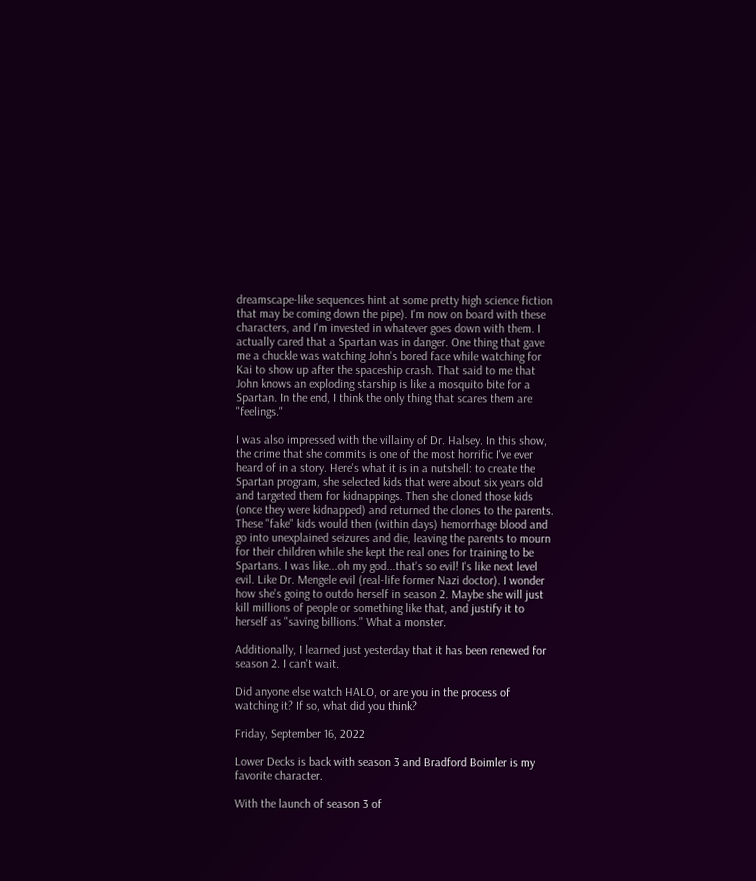dreamscape-like sequences hint at some pretty high science fiction that may be coming down the pipe). I'm now on board with these characters, and I'm invested in whatever goes down with them. I actually cared that a Spartan was in danger. One thing that gave me a chuckle was watching John's bored face while watching for Kai to show up after the spaceship crash. That said to me that John knows an exploding starship is like a mosquito bite for a Spartan. In the end, I think the only thing that scares them are "feelings."

I was also impressed with the villainy of Dr. Halsey. In this show, the crime that she commits is one of the most horrific I've ever heard of in a story. Here's what it is in a nutshell: to create the Spartan program, she selected kids that were about six years old and targeted them for kidnappings. Then she cloned those kids (once they were kidnapped) and returned the clones to the parents. These "fake" kids would then (within days) hemorrhage blood and go into unexplained seizures and die, leaving the parents to mourn for their children while she kept the real ones for training to be Spartans. I was like...oh my god...that's so evil! I's like next level evil. Like Dr. Mengele evil (real-life former Nazi doctor). I wonder how she's going to outdo herself in season 2. Maybe she will just kill millions of people or something like that, and justify it to herself as "saving billions." What a monster.

Additionally, I learned just yesterday that it has been renewed for season 2. I can't wait.

Did anyone else watch HALO, or are you in the process of watching it? If so, what did you think?

Friday, September 16, 2022

Lower Decks is back with season 3 and Bradford Boimler is my favorite character.

With the launch of season 3 of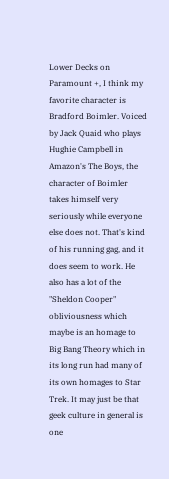Lower Decks on Paramount +, I think my favorite character is Bradford Boimler. Voiced by Jack Quaid who plays Hughie Campbell in Amazon's The Boys, the character of Boimler takes himself very seriously while everyone else does not. That's kind of his running gag, and it does seem to work. He also has a lot of the "Sheldon Cooper" obliviousness which maybe is an homage to Big Bang Theory which in its long run had many of its own homages to Star Trek. It may just be that geek culture in general is one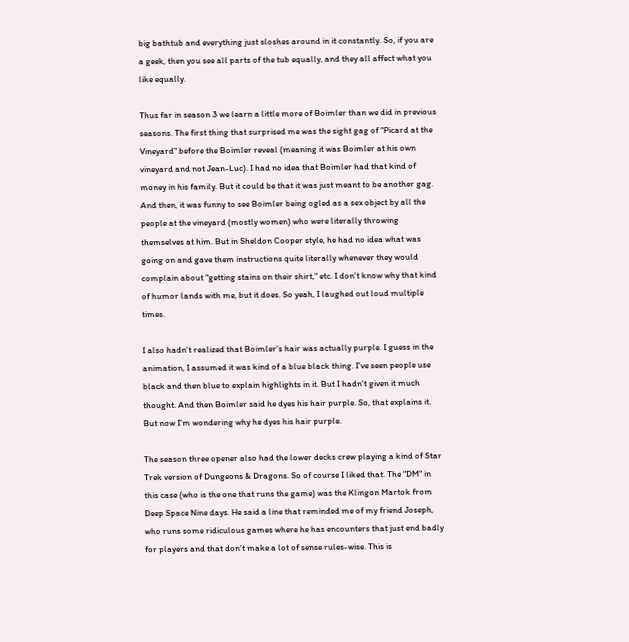big bathtub and everything just sloshes around in it constantly. So, if you are a geek, then you see all parts of the tub equally, and they all affect what you like equally.

Thus far in season 3 we learn a little more of Boimler than we did in previous seasons. The first thing that surprised me was the sight gag of "Picard at the Vineyard" before the Boimler reveal (meaning it was Boimler at his own vineyard and not Jean-Luc). I had no idea that Boimler had that kind of money in his family. But it could be that it was just meant to be another gag. And then, it was funny to see Boimler being ogled as a sex object by all the people at the vineyard (mostly women) who were literally throwing themselves at him. But in Sheldon Cooper style, he had no idea what was going on and gave them instructions quite literally whenever they would complain about "getting stains on their shirt," etc. I don't know why that kind of humor lands with me, but it does. So yeah, I laughed out loud multiple times.

I also hadn't realized that Boimler's hair was actually purple. I guess in the animation, I assumed it was kind of a blue black thing. I've seen people use black and then blue to explain highlights in it. But I hadn't given it much thought. And then Boimler said he dyes his hair purple. So, that explains it. But now I'm wondering why he dyes his hair purple.

The season three opener also had the lower decks crew playing a kind of Star Trek version of Dungeons & Dragons. So of course I liked that. The "DM" in this case (who is the one that runs the game) was the Klingon Martok from Deep Space Nine days. He said a line that reminded me of my friend Joseph, who runs some ridiculous games where he has encounters that just end badly for players and that don't make a lot of sense rules-wise. This is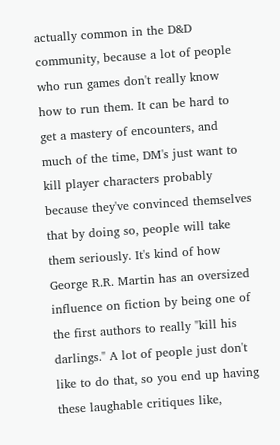actually common in the D&D community, because a lot of people who run games don't really know how to run them. It can be hard to get a mastery of encounters, and much of the time, DM's just want to kill player characters probably because they've convinced themselves that by doing so, people will take them seriously. It's kind of how George R.R. Martin has an oversized influence on fiction by being one of the first authors to really "kill his darlings." A lot of people just don't like to do that, so you end up having these laughable critiques like,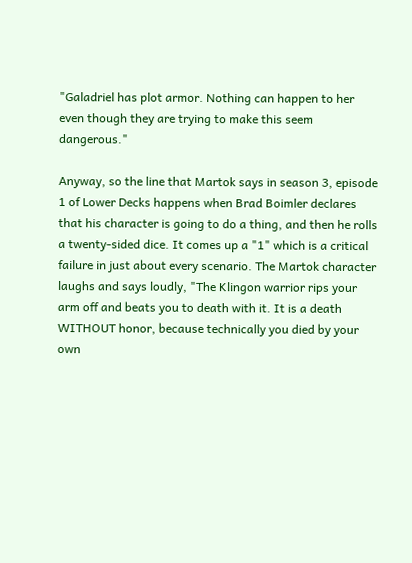"Galadriel has plot armor. Nothing can happen to her even though they are trying to make this seem dangerous."

Anyway, so the line that Martok says in season 3, episode 1 of Lower Decks happens when Brad Boimler declares that his character is going to do a thing, and then he rolls a twenty-sided dice. It comes up a "1" which is a critical failure in just about every scenario. The Martok character laughs and says loudly, "The Klingon warrior rips your arm off and beats you to death with it. It is a death WITHOUT honor, because technically you died by your own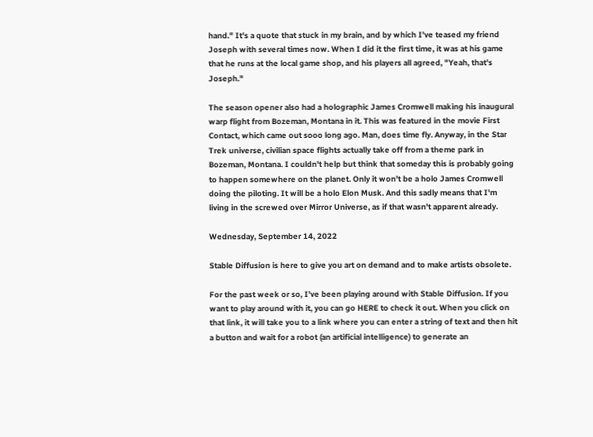hand." It's a quote that stuck in my brain, and by which I've teased my friend Joseph with several times now. When I did it the first time, it was at his game that he runs at the local game shop, and his players all agreed, "Yeah, that's Joseph."

The season opener also had a holographic James Cromwell making his inaugural warp flight from Bozeman, Montana in it. This was featured in the movie First Contact, which came out sooo long ago. Man, does time fly. Anyway, in the Star Trek universe, civilian space flights actually take off from a theme park in Bozeman, Montana. I couldn't help but think that someday this is probably going to happen somewhere on the planet. Only it won't be a holo James Cromwell doing the piloting. It will be a holo Elon Musk. And this sadly means that I'm living in the screwed over Mirror Universe, as if that wasn't apparent already.

Wednesday, September 14, 2022

Stable Diffusion is here to give you art on demand and to make artists obsolete.

For the past week or so, I've been playing around with Stable Diffusion. If you want to play around with it, you can go HERE to check it out. When you click on that link, it will take you to a link where you can enter a string of text and then hit a button and wait for a robot (an artificial intelligence) to generate an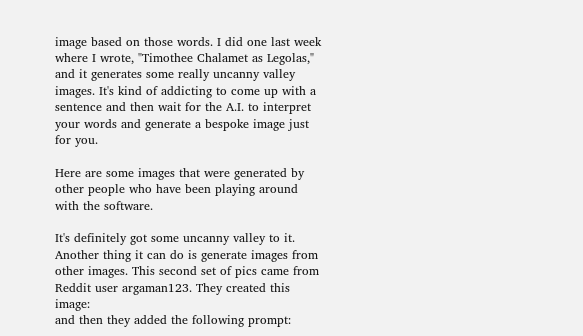image based on those words. I did one last week where I wrote, "Timothee Chalamet as Legolas," and it generates some really uncanny valley images. It's kind of addicting to come up with a sentence and then wait for the A.I. to interpret your words and generate a bespoke image just for you.

Here are some images that were generated by other people who have been playing around with the software.

It's definitely got some uncanny valley to it. Another thing it can do is generate images from other images. This second set of pics came from Reddit user argaman123. They created this image:
and then they added the following prompt: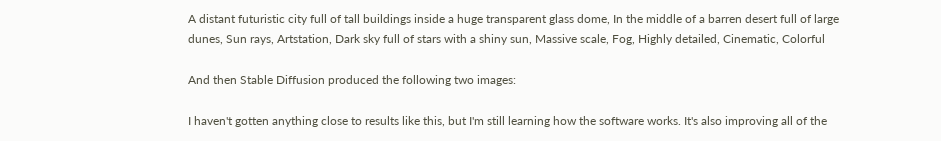A distant futuristic city full of tall buildings inside a huge transparent glass dome, In the middle of a barren desert full of large dunes, Sun rays, Artstation, Dark sky full of stars with a shiny sun, Massive scale, Fog, Highly detailed, Cinematic, Colorful

And then Stable Diffusion produced the following two images:

I haven't gotten anything close to results like this, but I'm still learning how the software works. It's also improving all of the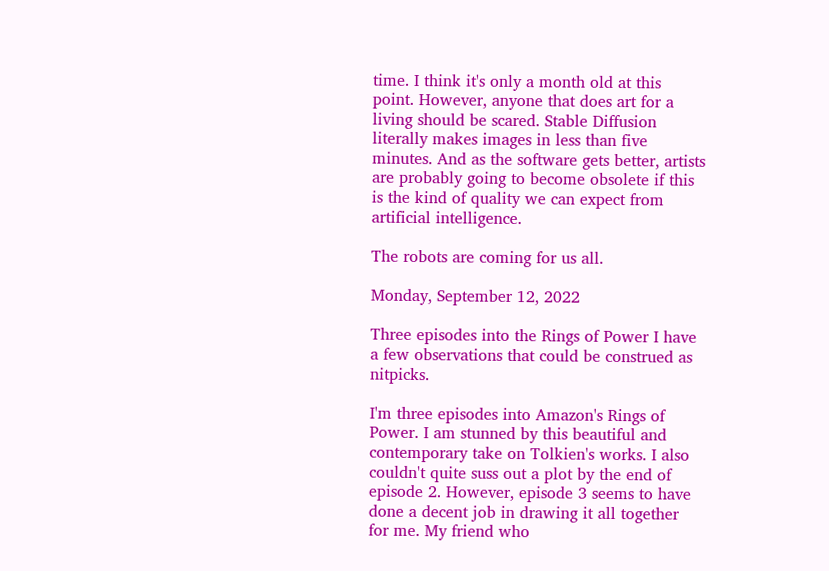time. I think it's only a month old at this point. However, anyone that does art for a living should be scared. Stable Diffusion literally makes images in less than five minutes. And as the software gets better, artists are probably going to become obsolete if this is the kind of quality we can expect from artificial intelligence.

The robots are coming for us all.

Monday, September 12, 2022

Three episodes into the Rings of Power I have a few observations that could be construed as nitpicks.

I'm three episodes into Amazon's Rings of Power. I am stunned by this beautiful and contemporary take on Tolkien's works. I also couldn't quite suss out a plot by the end of episode 2. However, episode 3 seems to have done a decent job in drawing it all together for me. My friend who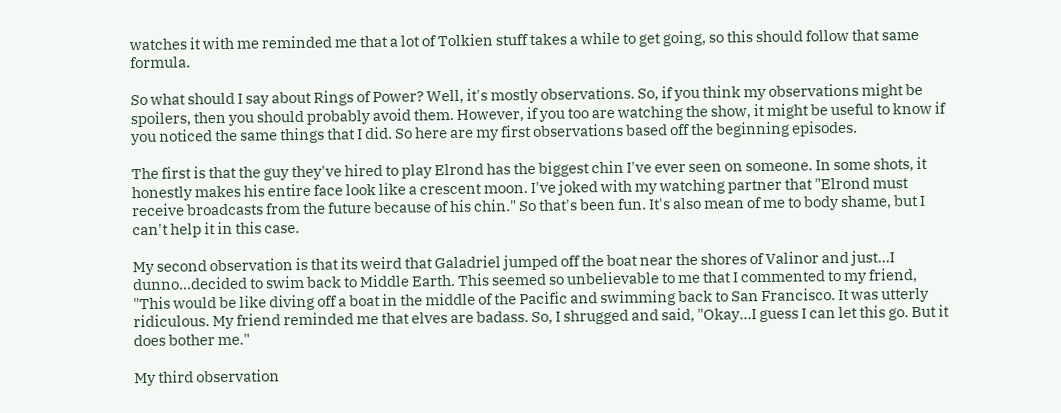watches it with me reminded me that a lot of Tolkien stuff takes a while to get going, so this should follow that same formula.

So what should I say about Rings of Power? Well, it's mostly observations. So, if you think my observations might be spoilers, then you should probably avoid them. However, if you too are watching the show, it might be useful to know if you noticed the same things that I did. So here are my first observations based off the beginning episodes.

The first is that the guy they've hired to play Elrond has the biggest chin I've ever seen on someone. In some shots, it honestly makes his entire face look like a crescent moon. I've joked with my watching partner that "Elrond must receive broadcasts from the future because of his chin." So that's been fun. It's also mean of me to body shame, but I can't help it in this case.

My second observation is that its weird that Galadriel jumped off the boat near the shores of Valinor and just...I dunno...decided to swim back to Middle Earth. This seemed so unbelievable to me that I commented to my friend, "This would be like diving off a boat in the middle of the Pacific and swimming back to San Francisco. It was utterly ridiculous. My friend reminded me that elves are badass. So, I shrugged and said, "Okay...I guess I can let this go. But it does bother me."

My third observation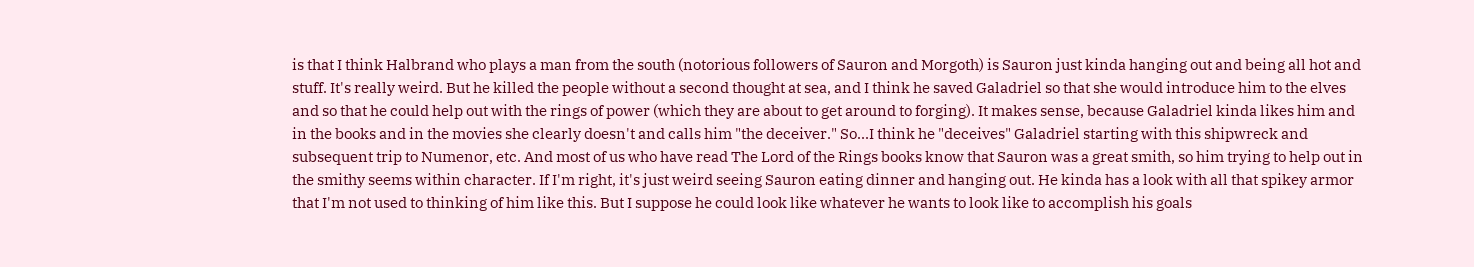is that I think Halbrand who plays a man from the south (notorious followers of Sauron and Morgoth) is Sauron just kinda hanging out and being all hot and stuff. It's really weird. But he killed the people without a second thought at sea, and I think he saved Galadriel so that she would introduce him to the elves and so that he could help out with the rings of power (which they are about to get around to forging). It makes sense, because Galadriel kinda likes him and in the books and in the movies she clearly doesn't and calls him "the deceiver." So...I think he "deceives" Galadriel starting with this shipwreck and subsequent trip to Numenor, etc. And most of us who have read The Lord of the Rings books know that Sauron was a great smith, so him trying to help out in the smithy seems within character. If I'm right, it's just weird seeing Sauron eating dinner and hanging out. He kinda has a look with all that spikey armor that I'm not used to thinking of him like this. But I suppose he could look like whatever he wants to look like to accomplish his goals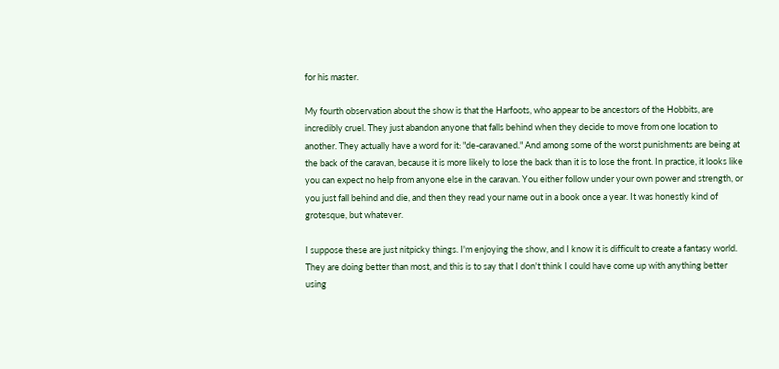for his master.

My fourth observation about the show is that the Harfoots, who appear to be ancestors of the Hobbits, are incredibly cruel. They just abandon anyone that falls behind when they decide to move from one location to another. They actually have a word for it: "de-caravaned." And among some of the worst punishments are being at the back of the caravan, because it is more likely to lose the back than it is to lose the front. In practice, it looks like you can expect no help from anyone else in the caravan. You either follow under your own power and strength, or you just fall behind and die, and then they read your name out in a book once a year. It was honestly kind of grotesque, but whatever.

I suppose these are just nitpicky things. I'm enjoying the show, and I know it is difficult to create a fantasy world. They are doing better than most, and this is to say that I don't think I could have come up with anything better using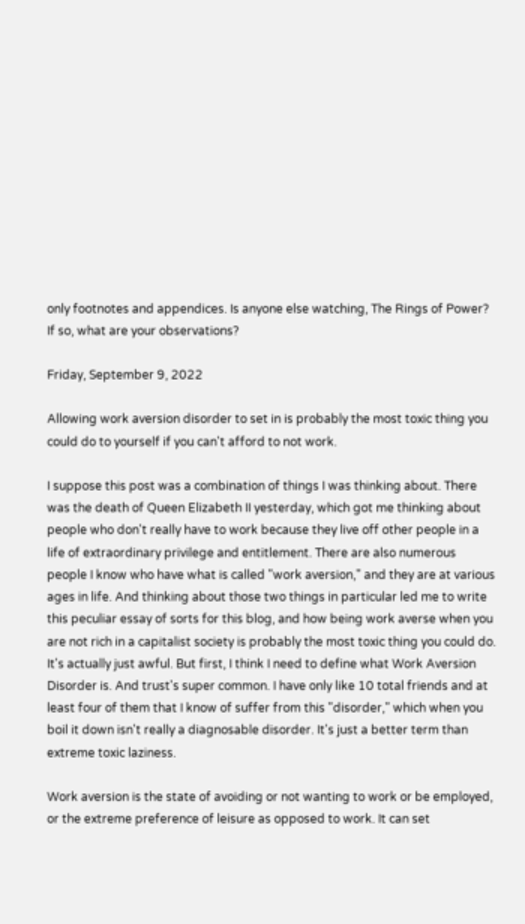only footnotes and appendices. Is anyone else watching, The Rings of Power? If so, what are your observations?

Friday, September 9, 2022

Allowing work aversion disorder to set in is probably the most toxic thing you could do to yourself if you can't afford to not work.

I suppose this post was a combination of things I was thinking about. There was the death of Queen Elizabeth II yesterday, which got me thinking about people who don't really have to work because they live off other people in a life of extraordinary privilege and entitlement. There are also numerous people I know who have what is called "work aversion," and they are at various ages in life. And thinking about those two things in particular led me to write this peculiar essay of sorts for this blog, and how being work averse when you are not rich in a capitalist society is probably the most toxic thing you could do. It's actually just awful. But first, I think I need to define what Work Aversion Disorder is. And trust's super common. I have only like 10 total friends and at least four of them that I know of suffer from this "disorder," which when you boil it down isn't really a diagnosable disorder. It's just a better term than extreme toxic laziness.

Work aversion is the state of avoiding or not wanting to work or be employed, or the extreme preference of leisure as opposed to work. It can set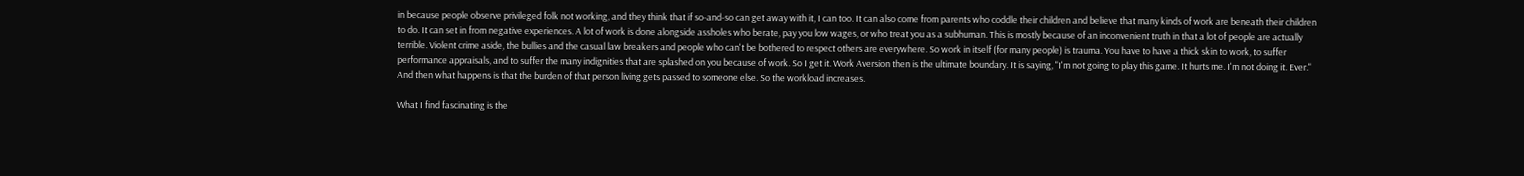in because people observe privileged folk not working, and they think that if so-and-so can get away with it, I can too. It can also come from parents who coddle their children and believe that many kinds of work are beneath their children to do. It can set in from negative experiences. A lot of work is done alongside assholes who berate, pay you low wages, or who treat you as a subhuman. This is mostly because of an inconvenient truth in that a lot of people are actually terrible. Violent crime aside, the bullies and the casual law breakers and people who can't be bothered to respect others are everywhere. So work in itself (for many people) is trauma. You have to have a thick skin to work, to suffer performance appraisals, and to suffer the many indignities that are splashed on you because of work. So I get it. Work Aversion then is the ultimate boundary. It is saying, "I'm not going to play this game. It hurts me. I'm not doing it. Ever." And then what happens is that the burden of that person living gets passed to someone else. So the workload increases.

What I find fascinating is the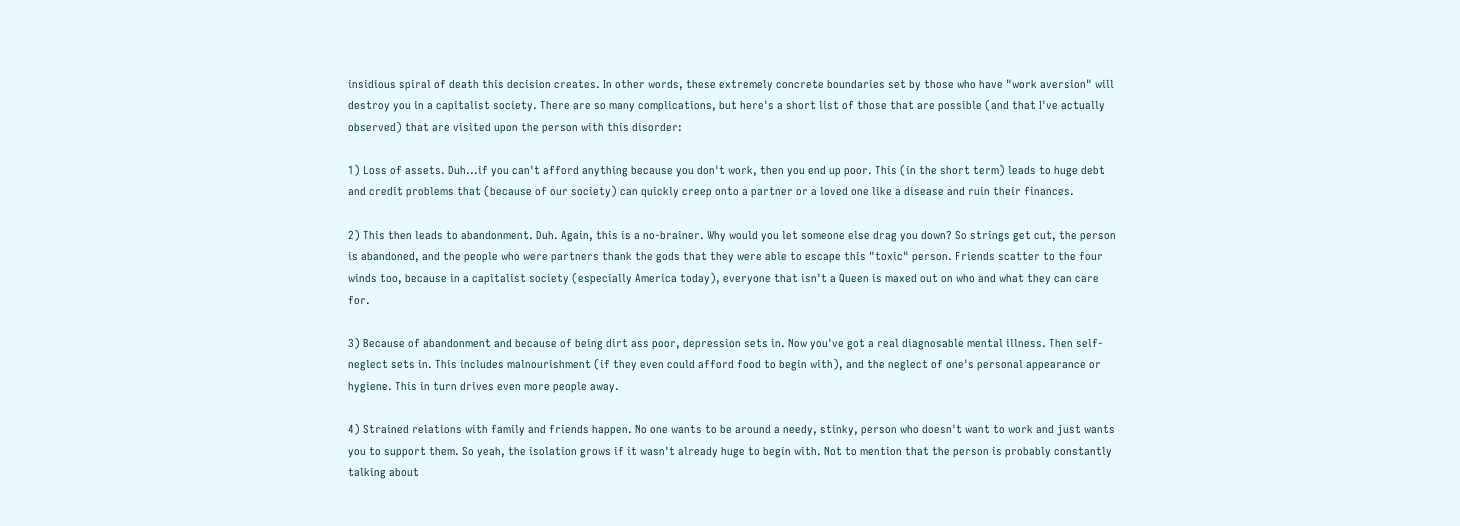insidious spiral of death this decision creates. In other words, these extremely concrete boundaries set by those who have "work aversion" will destroy you in a capitalist society. There are so many complications, but here's a short list of those that are possible (and that I've actually observed) that are visited upon the person with this disorder:

1) Loss of assets. Duh...if you can't afford anything because you don't work, then you end up poor. This (in the short term) leads to huge debt and credit problems that (because of our society) can quickly creep onto a partner or a loved one like a disease and ruin their finances.

2) This then leads to abandonment. Duh. Again, this is a no-brainer. Why would you let someone else drag you down? So strings get cut, the person is abandoned, and the people who were partners thank the gods that they were able to escape this "toxic" person. Friends scatter to the four winds too, because in a capitalist society (especially America today), everyone that isn't a Queen is maxed out on who and what they can care for.

3) Because of abandonment and because of being dirt ass poor, depression sets in. Now you've got a real diagnosable mental illness. Then self-neglect sets in. This includes malnourishment (if they even could afford food to begin with), and the neglect of one's personal appearance or hygiene. This in turn drives even more people away.

4) Strained relations with family and friends happen. No one wants to be around a needy, stinky, person who doesn't want to work and just wants you to support them. So yeah, the isolation grows if it wasn't already huge to begin with. Not to mention that the person is probably constantly talking about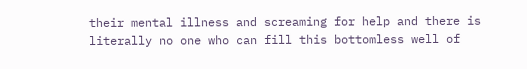their mental illness and screaming for help and there is literally no one who can fill this bottomless well of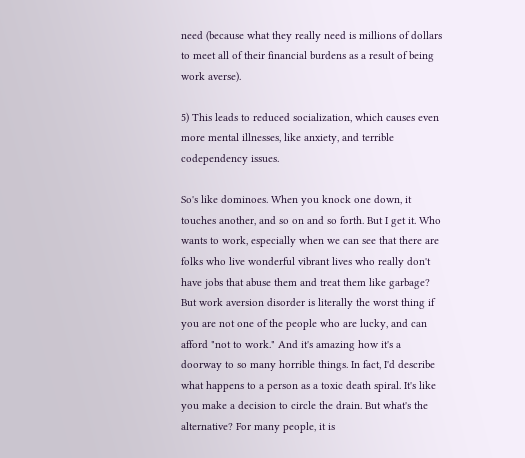need (because what they really need is millions of dollars to meet all of their financial burdens as a result of being work averse).

5) This leads to reduced socialization, which causes even more mental illnesses, like anxiety, and terrible codependency issues.

So's like dominoes. When you knock one down, it touches another, and so on and so forth. But I get it. Who wants to work, especially when we can see that there are folks who live wonderful vibrant lives who really don't have jobs that abuse them and treat them like garbage? But work aversion disorder is literally the worst thing if you are not one of the people who are lucky, and can afford "not to work." And it's amazing how it's a doorway to so many horrible things. In fact, I'd describe what happens to a person as a toxic death spiral. It's like you make a decision to circle the drain. But what's the alternative? For many people, it is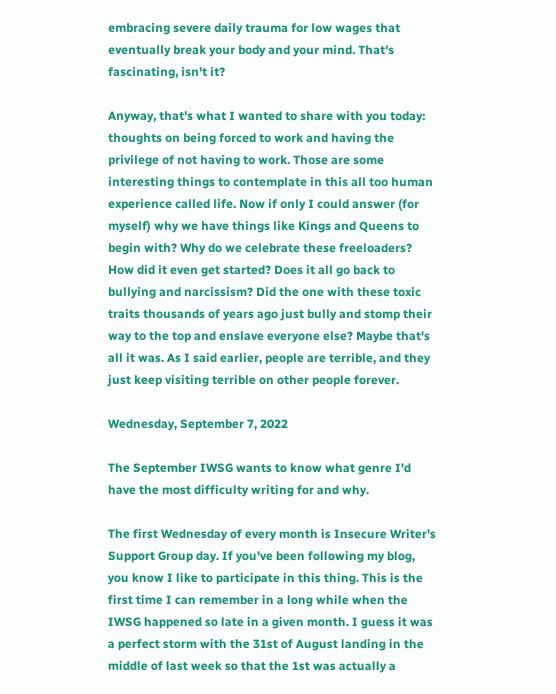embracing severe daily trauma for low wages that eventually break your body and your mind. That's fascinating, isn't it?

Anyway, that's what I wanted to share with you today: thoughts on being forced to work and having the privilege of not having to work. Those are some interesting things to contemplate in this all too human experience called life. Now if only I could answer (for myself) why we have things like Kings and Queens to begin with? Why do we celebrate these freeloaders? How did it even get started? Does it all go back to bullying and narcissism? Did the one with these toxic traits thousands of years ago just bully and stomp their way to the top and enslave everyone else? Maybe that's all it was. As I said earlier, people are terrible, and they just keep visiting terrible on other people forever.

Wednesday, September 7, 2022

The September IWSG wants to know what genre I'd have the most difficulty writing for and why.

The first Wednesday of every month is Insecure Writer's Support Group day. If you've been following my blog, you know I like to participate in this thing. This is the first time I can remember in a long while when the IWSG happened so late in a given month. I guess it was a perfect storm with the 31st of August landing in the middle of last week so that the 1st was actually a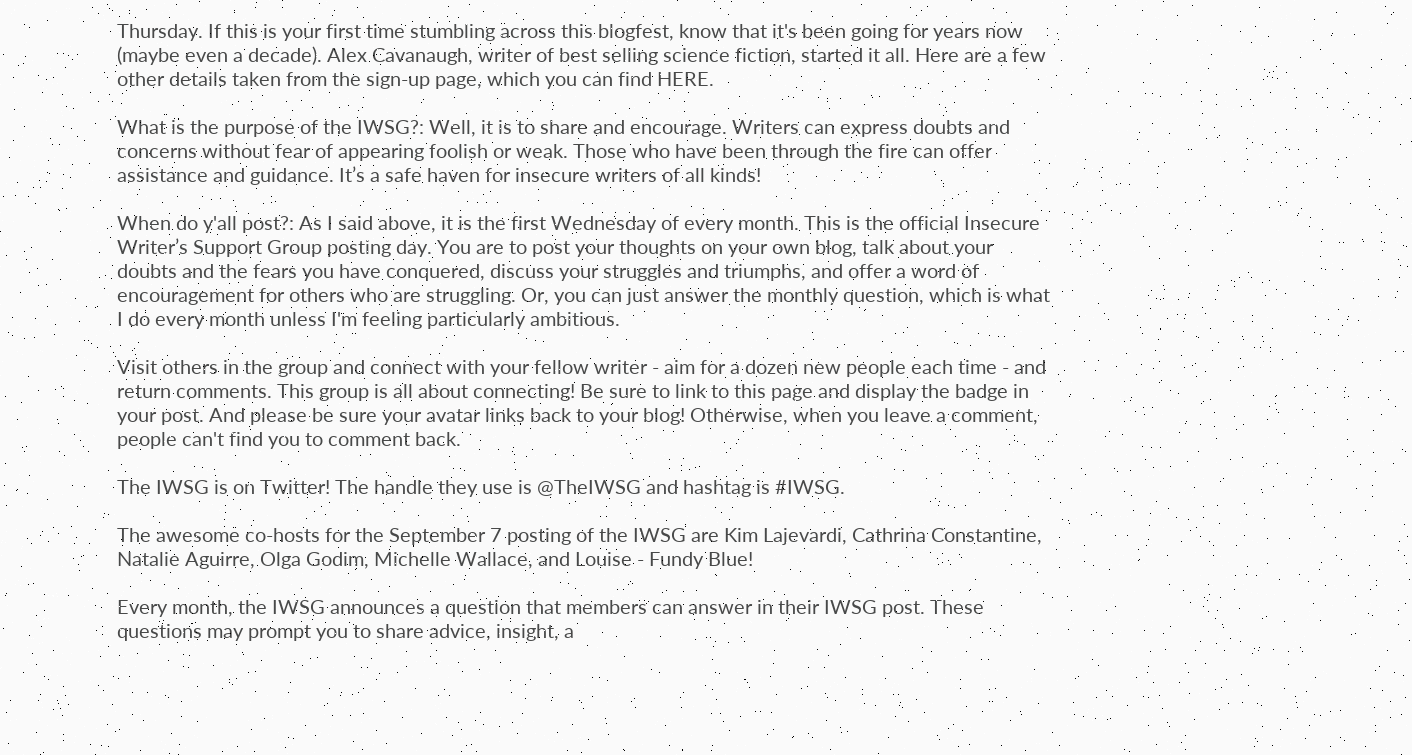Thursday. If this is your first time stumbling across this blogfest, know that it's been going for years now (maybe even a decade). Alex Cavanaugh, writer of best selling science fiction, started it all. Here are a few other details taken from the sign-up page, which you can find HERE.

What is the purpose of the IWSG?: Well, it is to share and encourage. Writers can express doubts and concerns without fear of appearing foolish or weak. Those who have been through the fire can offer assistance and guidance. It’s a safe haven for insecure writers of all kinds!

When do y'all post?: As I said above, it is the first Wednesday of every month. This is the official Insecure Writer’s Support Group posting day. You are to post your thoughts on your own blog, talk about your doubts and the fears you have conquered, discuss your struggles and triumphs, and offer a word of encouragement for others who are struggling. Or, you can just answer the monthly question, which is what I do every month unless I'm feeling particularly ambitious.

Visit others in the group and connect with your fellow writer - aim for a dozen new people each time - and return comments. This group is all about connecting! Be sure to link to this page and display the badge in your post. And please be sure your avatar links back to your blog! Otherwise, when you leave a comment, people can't find you to comment back.

The IWSG is on Twitter! The handle they use is @TheIWSG and hashtag is #IWSG.

The awesome co-hosts for the September 7 posting of the IWSG are Kim Lajevardi, Cathrina Constantine, Natalie Aguirre, Olga Godim, Michelle Wallace, and Louise - Fundy Blue!

Every month, the IWSG announces a question that members can answer in their IWSG post. These questions may prompt you to share advice, insight, a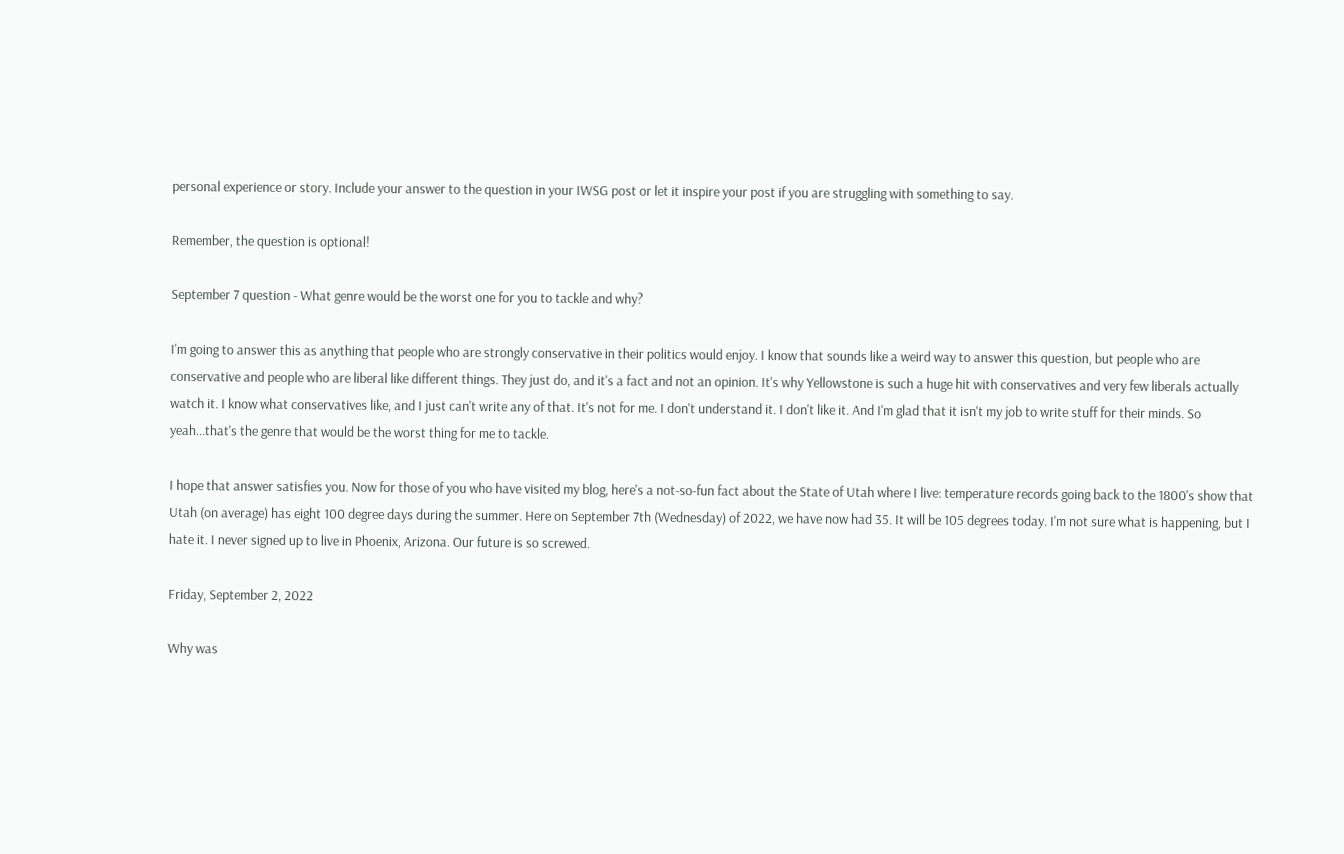personal experience or story. Include your answer to the question in your IWSG post or let it inspire your post if you are struggling with something to say.

Remember, the question is optional!

September 7 question - What genre would be the worst one for you to tackle and why?

I'm going to answer this as anything that people who are strongly conservative in their politics would enjoy. I know that sounds like a weird way to answer this question, but people who are conservative and people who are liberal like different things. They just do, and it's a fact and not an opinion. It's why Yellowstone is such a huge hit with conservatives and very few liberals actually watch it. I know what conservatives like, and I just can't write any of that. It's not for me. I don't understand it. I don't like it. And I'm glad that it isn't my job to write stuff for their minds. So yeah...that's the genre that would be the worst thing for me to tackle.

I hope that answer satisfies you. Now for those of you who have visited my blog, here's a not-so-fun fact about the State of Utah where I live: temperature records going back to the 1800's show that Utah (on average) has eight 100 degree days during the summer. Here on September 7th (Wednesday) of 2022, we have now had 35. It will be 105 degrees today. I'm not sure what is happening, but I hate it. I never signed up to live in Phoenix, Arizona. Our future is so screwed.

Friday, September 2, 2022

Why was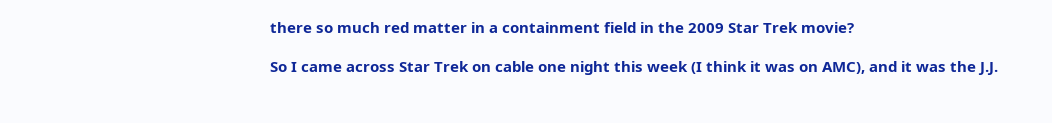there so much red matter in a containment field in the 2009 Star Trek movie?

So I came across Star Trek on cable one night this week (I think it was on AMC), and it was the J.J.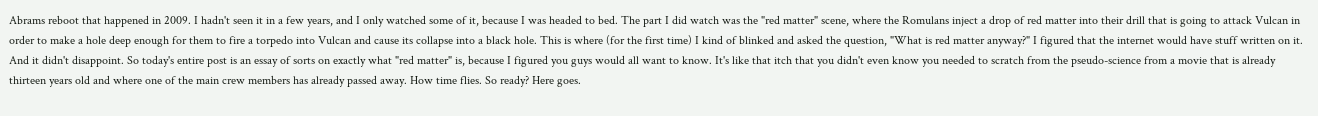Abrams reboot that happened in 2009. I hadn't seen it in a few years, and I only watched some of it, because I was headed to bed. The part I did watch was the "red matter" scene, where the Romulans inject a drop of red matter into their drill that is going to attack Vulcan in order to make a hole deep enough for them to fire a torpedo into Vulcan and cause its collapse into a black hole. This is where (for the first time) I kind of blinked and asked the question, "What is red matter anyway?" I figured that the internet would have stuff written on it. And it didn't disappoint. So today's entire post is an essay of sorts on exactly what "red matter" is, because I figured you guys would all want to know. It's like that itch that you didn't even know you needed to scratch from the pseudo-science from a movie that is already thirteen years old and where one of the main crew members has already passed away. How time flies. So ready? Here goes.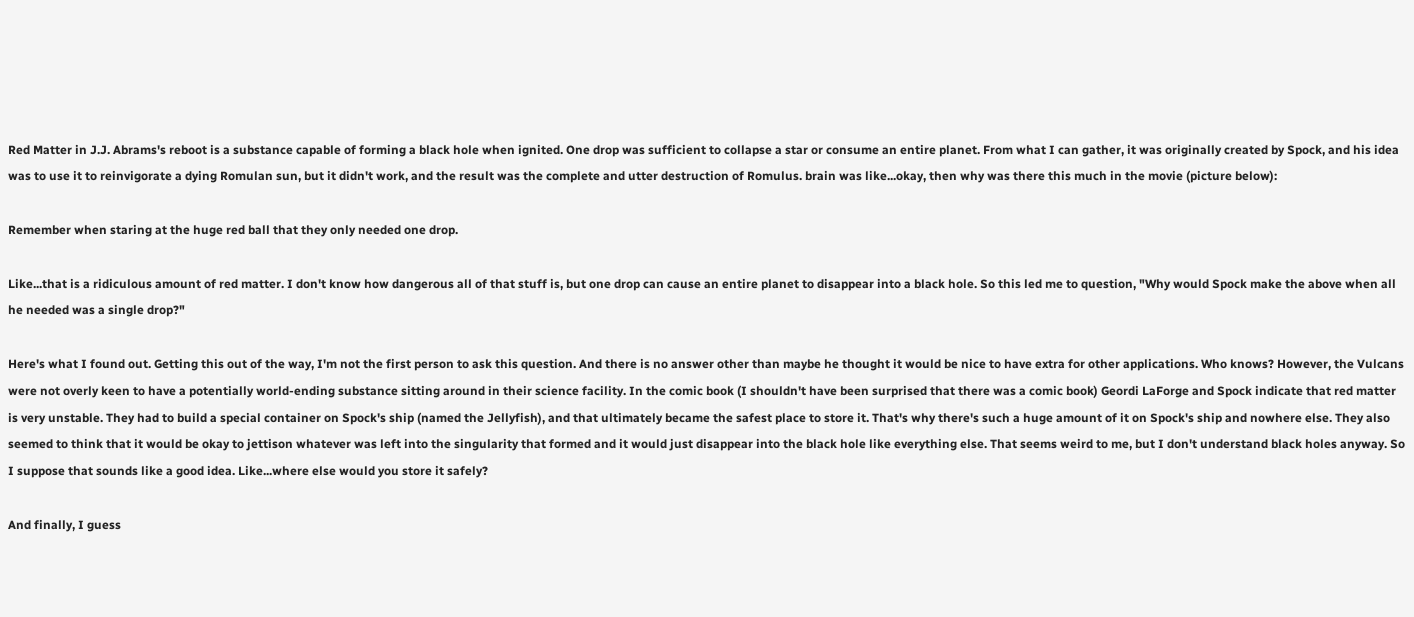Red Matter in J.J. Abrams's reboot is a substance capable of forming a black hole when ignited. One drop was sufficient to collapse a star or consume an entire planet. From what I can gather, it was originally created by Spock, and his idea was to use it to reinvigorate a dying Romulan sun, but it didn't work, and the result was the complete and utter destruction of Romulus. brain was like...okay, then why was there this much in the movie (picture below):

Remember when staring at the huge red ball that they only needed one drop.

Like...that is a ridiculous amount of red matter. I don't know how dangerous all of that stuff is, but one drop can cause an entire planet to disappear into a black hole. So this led me to question, "Why would Spock make the above when all he needed was a single drop?"

Here's what I found out. Getting this out of the way, I'm not the first person to ask this question. And there is no answer other than maybe he thought it would be nice to have extra for other applications. Who knows? However, the Vulcans were not overly keen to have a potentially world-ending substance sitting around in their science facility. In the comic book (I shouldn't have been surprised that there was a comic book) Geordi LaForge and Spock indicate that red matter is very unstable. They had to build a special container on Spock's ship (named the Jellyfish), and that ultimately became the safest place to store it. That's why there's such a huge amount of it on Spock's ship and nowhere else. They also seemed to think that it would be okay to jettison whatever was left into the singularity that formed and it would just disappear into the black hole like everything else. That seems weird to me, but I don't understand black holes anyway. So I suppose that sounds like a good idea. Like...where else would you store it safely?

And finally, I guess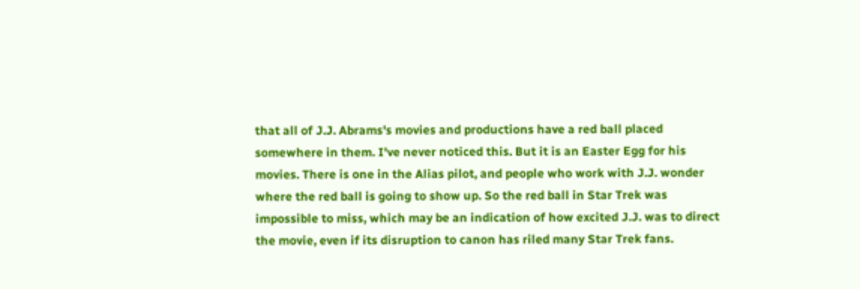that all of J.J. Abrams's movies and productions have a red ball placed somewhere in them. I've never noticed this. But it is an Easter Egg for his movies. There is one in the Alias pilot, and people who work with J.J. wonder where the red ball is going to show up. So the red ball in Star Trek was impossible to miss, which may be an indication of how excited J.J. was to direct the movie, even if its disruption to canon has riled many Star Trek fans.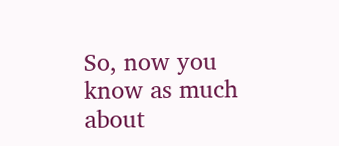So, now you know as much about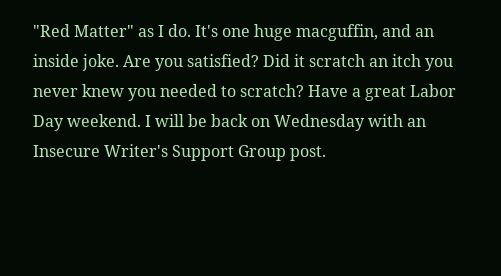"Red Matter" as I do. It's one huge macguffin, and an inside joke. Are you satisfied? Did it scratch an itch you never knew you needed to scratch? Have a great Labor Day weekend. I will be back on Wednesday with an Insecure Writer's Support Group post.